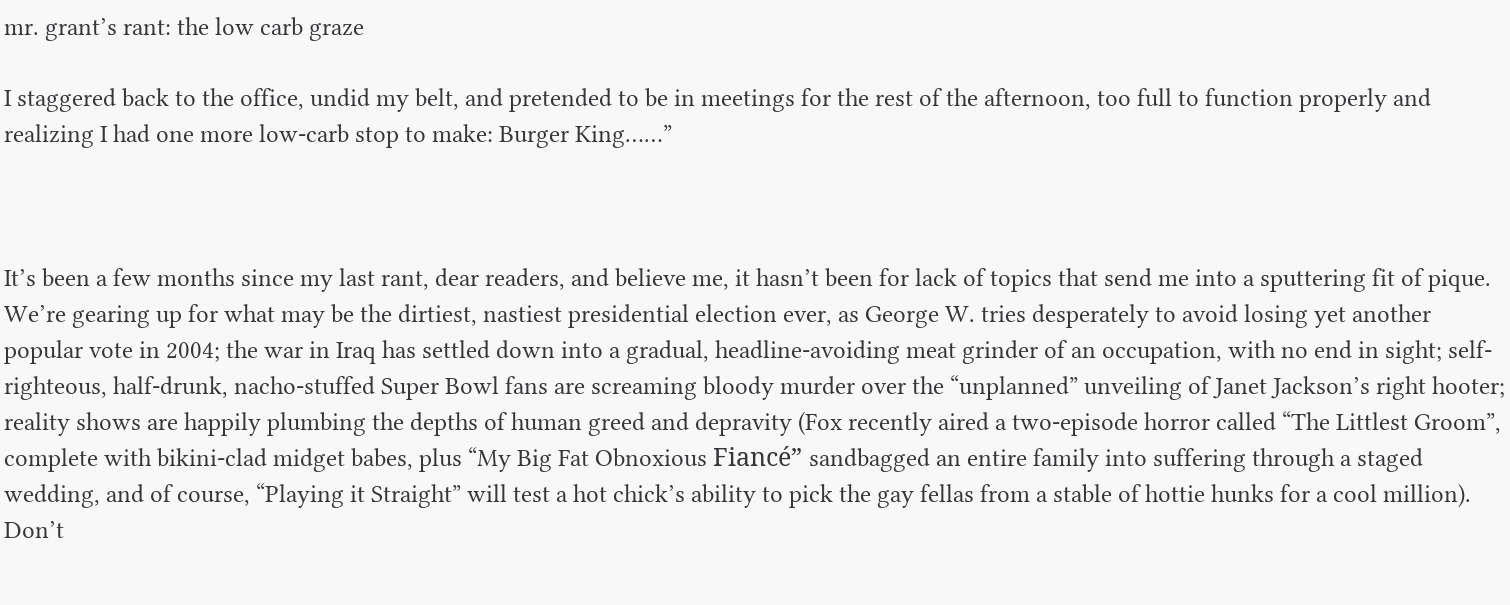mr. grant’s rant: the low carb graze

I staggered back to the office, undid my belt, and pretended to be in meetings for the rest of the afternoon, too full to function properly and realizing I had one more low-carb stop to make: Burger King……”



It’s been a few months since my last rant, dear readers, and believe me, it hasn’t been for lack of topics that send me into a sputtering fit of pique. We’re gearing up for what may be the dirtiest, nastiest presidential election ever, as George W. tries desperately to avoid losing yet another popular vote in 2004; the war in Iraq has settled down into a gradual, headline-avoiding meat grinder of an occupation, with no end in sight; self-righteous, half-drunk, nacho-stuffed Super Bowl fans are screaming bloody murder over the “unplanned” unveiling of Janet Jackson’s right hooter; reality shows are happily plumbing the depths of human greed and depravity (Fox recently aired a two-episode horror called “The Littlest Groom”, complete with bikini-clad midget babes, plus “My Big Fat Obnoxious Fiancé” sandbagged an entire family into suffering through a staged wedding, and of course, “Playing it Straight” will test a hot chick’s ability to pick the gay fellas from a stable of hottie hunks for a cool million). Don’t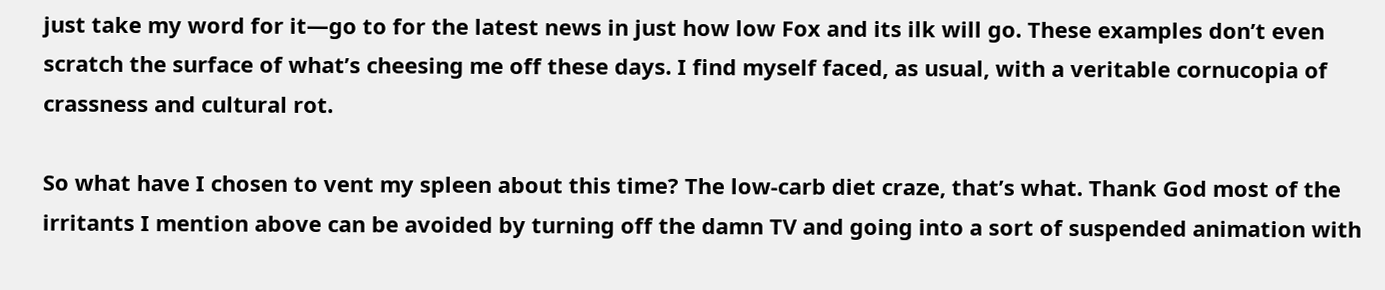just take my word for it—go to for the latest news in just how low Fox and its ilk will go. These examples don’t even scratch the surface of what’s cheesing me off these days. I find myself faced, as usual, with a veritable cornucopia of crassness and cultural rot.

So what have I chosen to vent my spleen about this time? The low-carb diet craze, that’s what. Thank God most of the irritants I mention above can be avoided by turning off the damn TV and going into a sort of suspended animation with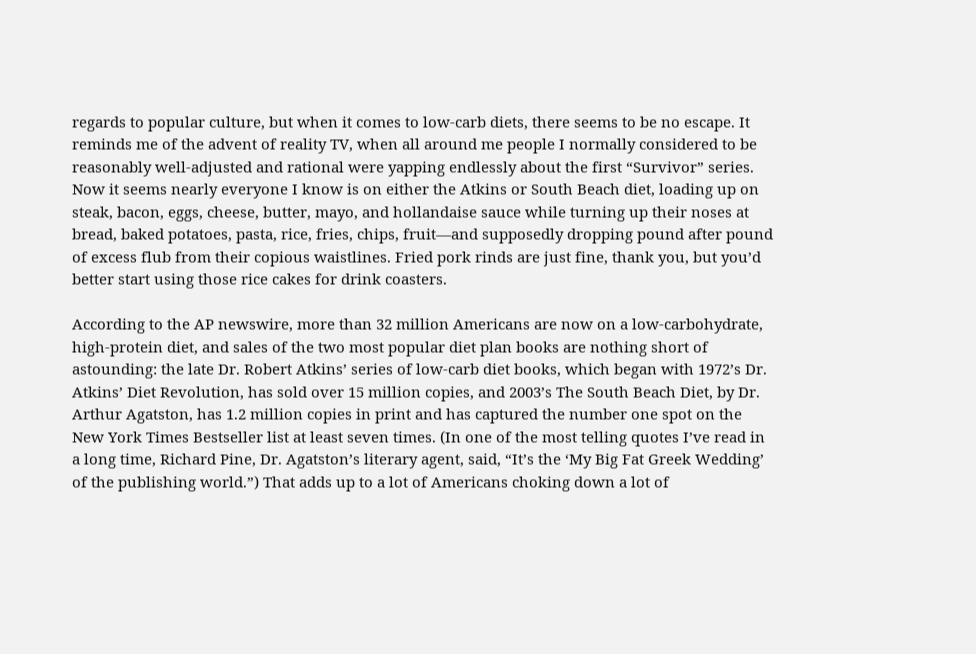regards to popular culture, but when it comes to low-carb diets, there seems to be no escape. It reminds me of the advent of reality TV, when all around me people I normally considered to be reasonably well-adjusted and rational were yapping endlessly about the first “Survivor” series. Now it seems nearly everyone I know is on either the Atkins or South Beach diet, loading up on steak, bacon, eggs, cheese, butter, mayo, and hollandaise sauce while turning up their noses at bread, baked potatoes, pasta, rice, fries, chips, fruit—and supposedly dropping pound after pound of excess flub from their copious waistlines. Fried pork rinds are just fine, thank you, but you’d better start using those rice cakes for drink coasters.

According to the AP newswire, more than 32 million Americans are now on a low-carbohydrate, high-protein diet, and sales of the two most popular diet plan books are nothing short of astounding: the late Dr. Robert Atkins’ series of low-carb diet books, which began with 1972’s Dr. Atkins’ Diet Revolution, has sold over 15 million copies, and 2003’s The South Beach Diet, by Dr. Arthur Agatston, has 1.2 million copies in print and has captured the number one spot on the New York Times Bestseller list at least seven times. (In one of the most telling quotes I’ve read in a long time, Richard Pine, Dr. Agatston’s literary agent, said, “It’s the ‘My Big Fat Greek Wedding’ of the publishing world.”) That adds up to a lot of Americans choking down a lot of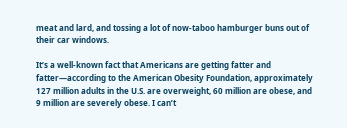meat and lard, and tossing a lot of now-taboo hamburger buns out of their car windows.

It’s a well-known fact that Americans are getting fatter and fatter—according to the American Obesity Foundation, approximately 127 million adults in the U.S. are overweight, 60 million are obese, and 9 million are severely obese. I can’t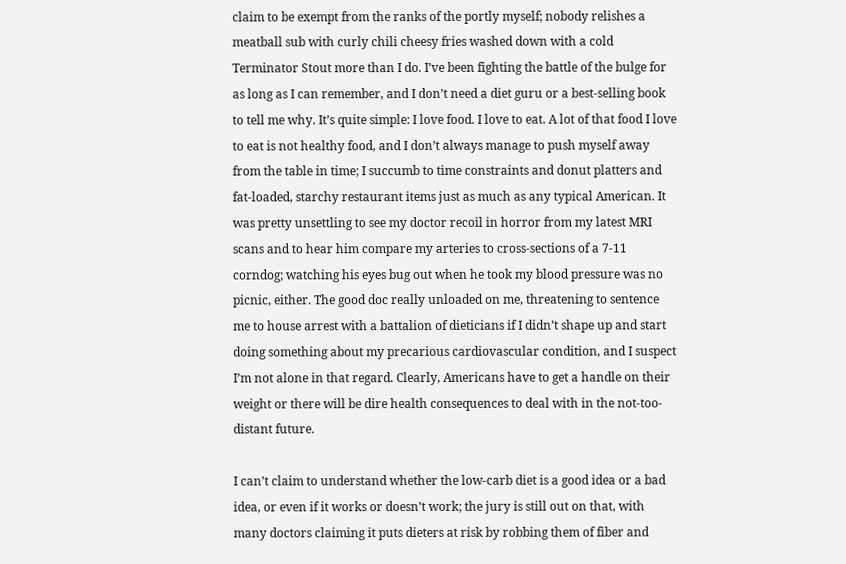claim to be exempt from the ranks of the portly myself; nobody relishes a meatball sub with curly chili cheesy fries washed down with a cold Terminator Stout more than I do. I’ve been fighting the battle of the bulge for as long as I can remember, and I don’t need a diet guru or a best-selling book to tell me why. It’s quite simple: I love food. I love to eat. A lot of that food I love to eat is not healthy food, and I don’t always manage to push myself away from the table in time; I succumb to time constraints and donut platters and fat-loaded, starchy restaurant items just as much as any typical American. It was pretty unsettling to see my doctor recoil in horror from my latest MRI scans and to hear him compare my arteries to cross-sections of a 7-11 corndog; watching his eyes bug out when he took my blood pressure was no picnic, either. The good doc really unloaded on me, threatening to sentence me to house arrest with a battalion of dieticians if I didn’t shape up and start doing something about my precarious cardiovascular condition, and I suspect I’m not alone in that regard. Clearly, Americans have to get a handle on their weight or there will be dire health consequences to deal with in the not-too-distant future.

I can’t claim to understand whether the low-carb diet is a good idea or a bad idea, or even if it works or doesn’t work; the jury is still out on that, with many doctors claiming it puts dieters at risk by robbing them of fiber and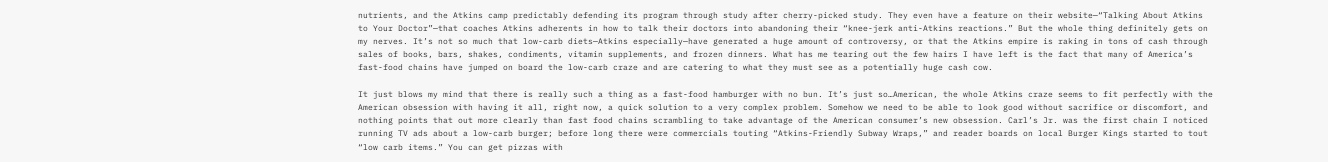nutrients, and the Atkins camp predictably defending its program through study after cherry-picked study. They even have a feature on their website—“Talking About Atkins to Your Doctor”—that coaches Atkins adherents in how to talk their doctors into abandoning their “knee-jerk anti-Atkins reactions.” But the whole thing definitely gets on my nerves. It’s not so much that low-carb diets—Atkins especially—have generated a huge amount of controversy, or that the Atkins empire is raking in tons of cash through sales of books, bars, shakes, condiments, vitamin supplements, and frozen dinners. What has me tearing out the few hairs I have left is the fact that many of America’s fast-food chains have jumped on board the low-carb craze and are catering to what they must see as a potentially huge cash cow.

It just blows my mind that there is really such a thing as a fast-food hamburger with no bun. It’s just so…American, the whole Atkins craze seems to fit perfectly with the American obsession with having it all, right now, a quick solution to a very complex problem. Somehow we need to be able to look good without sacrifice or discomfort, and nothing points that out more clearly than fast food chains scrambling to take advantage of the American consumer’s new obsession. Carl’s Jr. was the first chain I noticed running TV ads about a low-carb burger; before long there were commercials touting “Atkins-Friendly Subway Wraps,” and reader boards on local Burger Kings started to tout “low carb items.” You can get pizzas with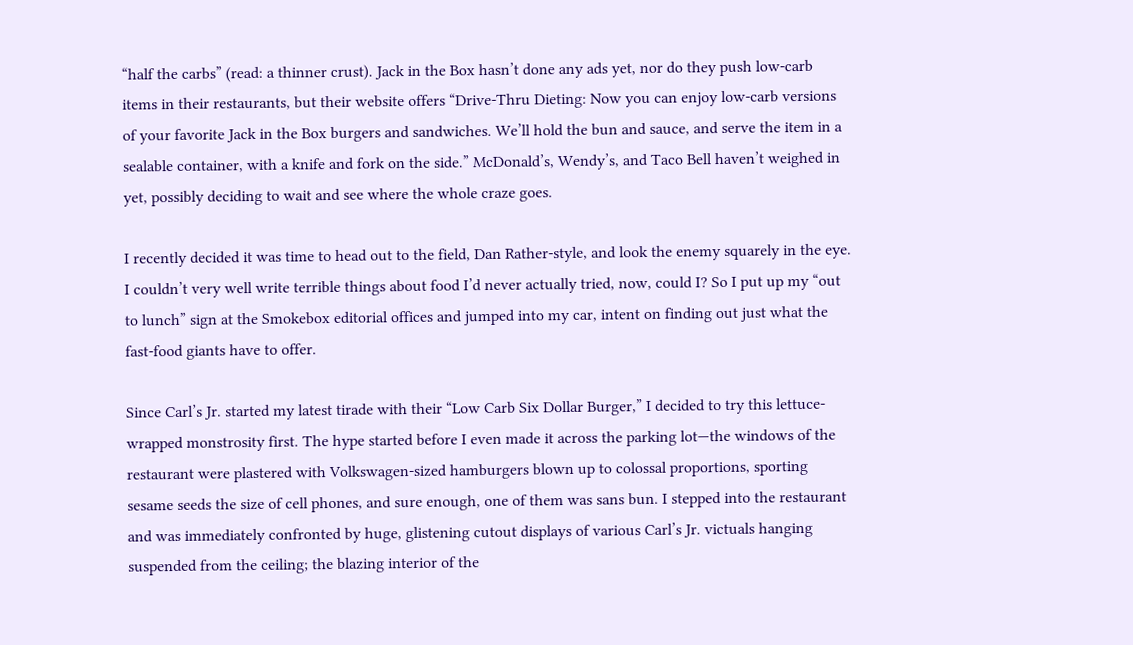“half the carbs” (read: a thinner crust). Jack in the Box hasn’t done any ads yet, nor do they push low-carb items in their restaurants, but their website offers “Drive-Thru Dieting: Now you can enjoy low-carb versions of your favorite Jack in the Box burgers and sandwiches. We’ll hold the bun and sauce, and serve the item in a sealable container, with a knife and fork on the side.” McDonald’s, Wendy’s, and Taco Bell haven’t weighed in yet, possibly deciding to wait and see where the whole craze goes.

I recently decided it was time to head out to the field, Dan Rather-style, and look the enemy squarely in the eye. I couldn’t very well write terrible things about food I’d never actually tried, now, could I? So I put up my “out to lunch” sign at the Smokebox editorial offices and jumped into my car, intent on finding out just what the fast-food giants have to offer.

Since Carl’s Jr. started my latest tirade with their “Low Carb Six Dollar Burger,” I decided to try this lettuce-wrapped monstrosity first. The hype started before I even made it across the parking lot—the windows of the restaurant were plastered with Volkswagen-sized hamburgers blown up to colossal proportions, sporting sesame seeds the size of cell phones, and sure enough, one of them was sans bun. I stepped into the restaurant and was immediately confronted by huge, glistening cutout displays of various Carl’s Jr. victuals hanging suspended from the ceiling; the blazing interior of the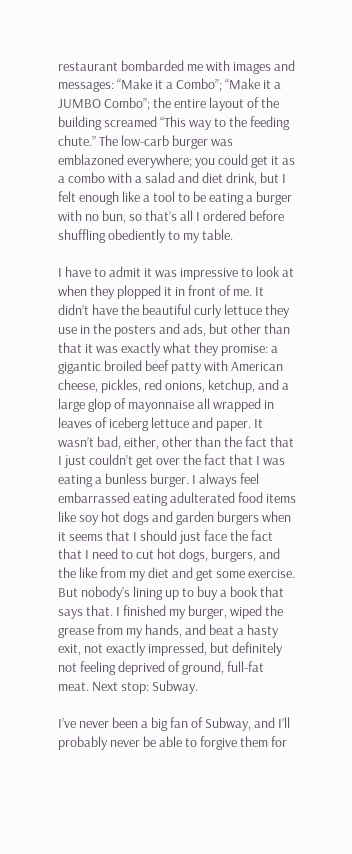restaurant bombarded me with images and messages: “Make it a Combo”; “Make it a JUMBO Combo”; the entire layout of the building screamed “This way to the feeding chute.” The low-carb burger was emblazoned everywhere; you could get it as a combo with a salad and diet drink, but I felt enough like a tool to be eating a burger with no bun, so that’s all I ordered before shuffling obediently to my table.

I have to admit it was impressive to look at when they plopped it in front of me. It didn’t have the beautiful curly lettuce they use in the posters and ads, but other than that it was exactly what they promise: a gigantic broiled beef patty with American cheese, pickles, red onions, ketchup, and a large glop of mayonnaise all wrapped in leaves of iceberg lettuce and paper. It wasn’t bad, either, other than the fact that I just couldn’t get over the fact that I was eating a bunless burger. I always feel embarrassed eating adulterated food items like soy hot dogs and garden burgers when it seems that I should just face the fact that I need to cut hot dogs, burgers, and the like from my diet and get some exercise. But nobody’s lining up to buy a book that says that. I finished my burger, wiped the grease from my hands, and beat a hasty exit, not exactly impressed, but definitely not feeling deprived of ground, full-fat meat. Next stop: Subway.

I’ve never been a big fan of Subway, and I’ll probably never be able to forgive them for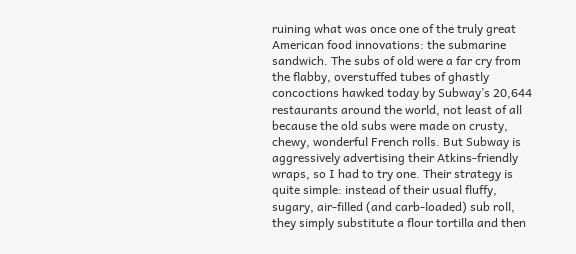ruining what was once one of the truly great American food innovations: the submarine sandwich. The subs of old were a far cry from the flabby, overstuffed tubes of ghastly concoctions hawked today by Subway’s 20,644 restaurants around the world, not least of all because the old subs were made on crusty, chewy, wonderful French rolls. But Subway is aggressively advertising their Atkins-friendly wraps, so I had to try one. Their strategy is quite simple: instead of their usual fluffy, sugary, air-filled (and carb-loaded) sub roll, they simply substitute a flour tortilla and then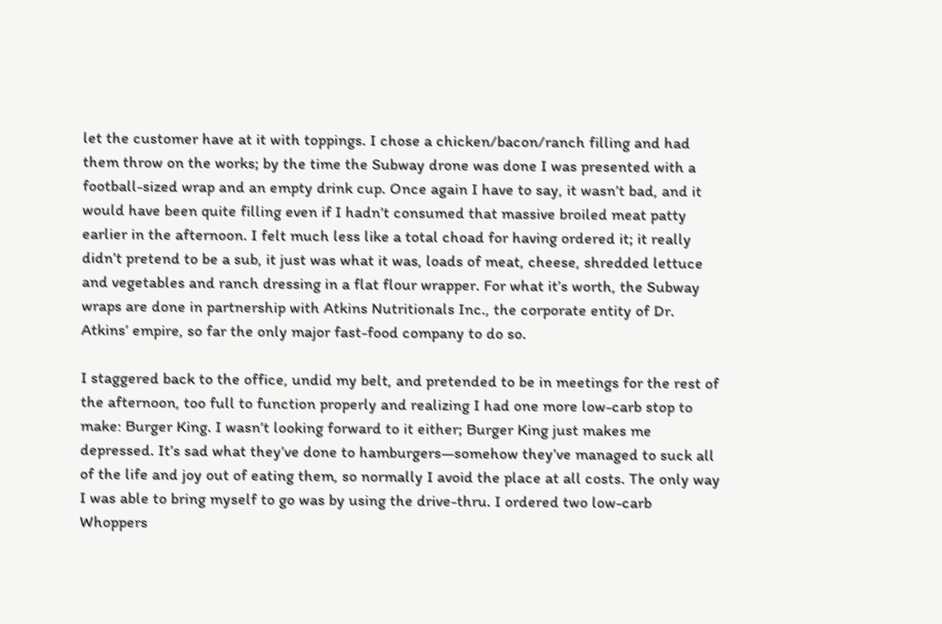let the customer have at it with toppings. I chose a chicken/bacon/ranch filling and had them throw on the works; by the time the Subway drone was done I was presented with a football-sized wrap and an empty drink cup. Once again I have to say, it wasn’t bad, and it would have been quite filling even if I hadn’t consumed that massive broiled meat patty earlier in the afternoon. I felt much less like a total choad for having ordered it; it really didn’t pretend to be a sub, it just was what it was, loads of meat, cheese, shredded lettuce and vegetables and ranch dressing in a flat flour wrapper. For what it’s worth, the Subway wraps are done in partnership with Atkins Nutritionals Inc., the corporate entity of Dr. Atkins’ empire, so far the only major fast-food company to do so.

I staggered back to the office, undid my belt, and pretended to be in meetings for the rest of the afternoon, too full to function properly and realizing I had one more low-carb stop to make: Burger King. I wasn’t looking forward to it either; Burger King just makes me depressed. It’s sad what they’ve done to hamburgers—somehow they’ve managed to suck all of the life and joy out of eating them, so normally I avoid the place at all costs. The only way I was able to bring myself to go was by using the drive-thru. I ordered two low-carb Whoppers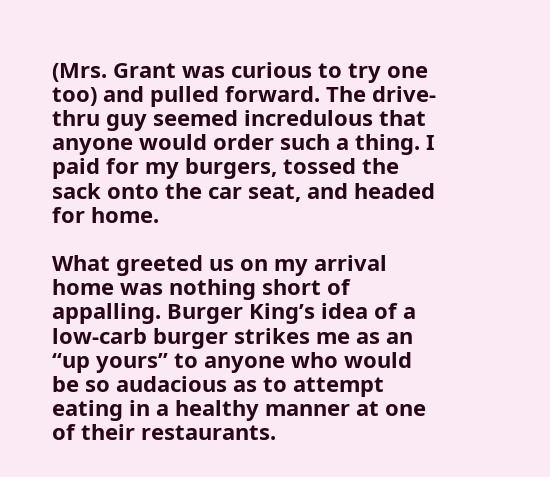(Mrs. Grant was curious to try one too) and pulled forward. The drive-thru guy seemed incredulous that anyone would order such a thing. I paid for my burgers, tossed the sack onto the car seat, and headed for home.

What greeted us on my arrival home was nothing short of appalling. Burger King’s idea of a low-carb burger strikes me as an “up yours” to anyone who would be so audacious as to attempt eating in a healthy manner at one of their restaurants.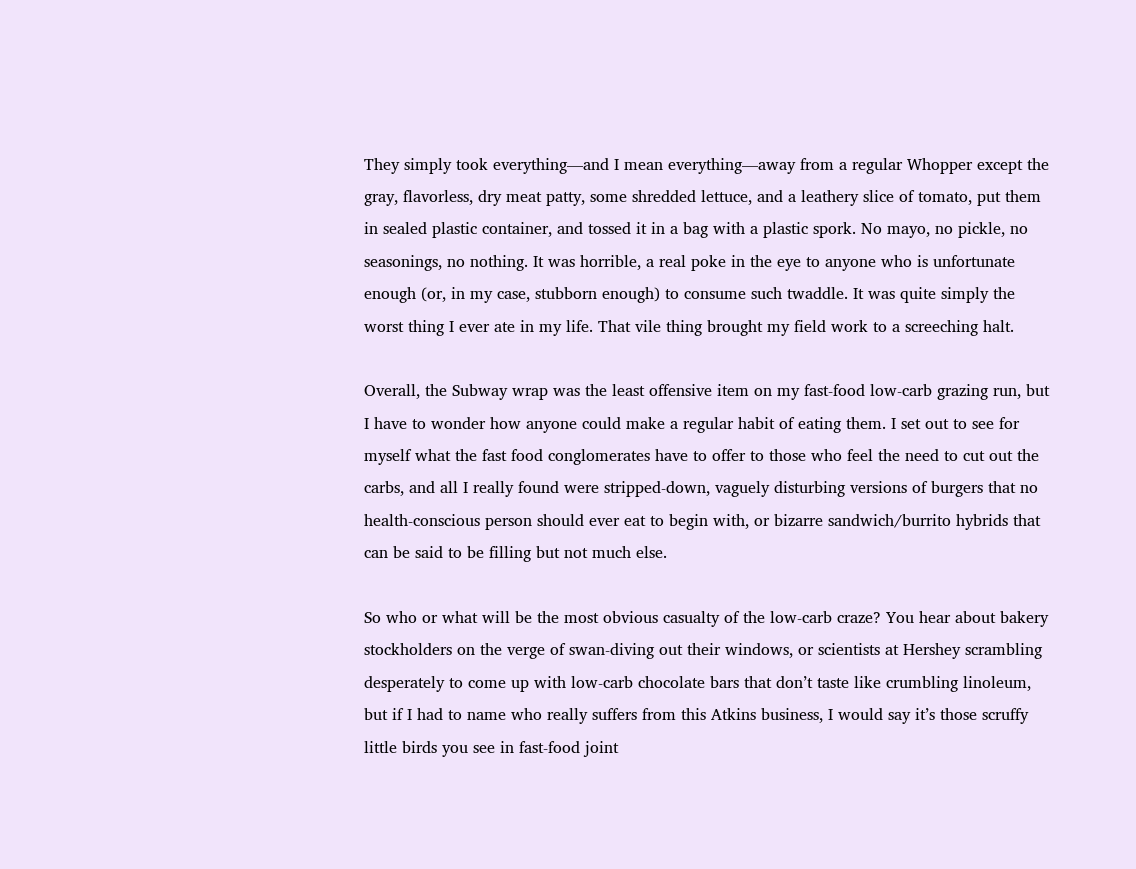They simply took everything—and I mean everything—away from a regular Whopper except the gray, flavorless, dry meat patty, some shredded lettuce, and a leathery slice of tomato, put them in sealed plastic container, and tossed it in a bag with a plastic spork. No mayo, no pickle, no seasonings, no nothing. It was horrible, a real poke in the eye to anyone who is unfortunate enough (or, in my case, stubborn enough) to consume such twaddle. It was quite simply the worst thing I ever ate in my life. That vile thing brought my field work to a screeching halt.

Overall, the Subway wrap was the least offensive item on my fast-food low-carb grazing run, but I have to wonder how anyone could make a regular habit of eating them. I set out to see for myself what the fast food conglomerates have to offer to those who feel the need to cut out the carbs, and all I really found were stripped-down, vaguely disturbing versions of burgers that no health-conscious person should ever eat to begin with, or bizarre sandwich/burrito hybrids that can be said to be filling but not much else.

So who or what will be the most obvious casualty of the low-carb craze? You hear about bakery stockholders on the verge of swan-diving out their windows, or scientists at Hershey scrambling desperately to come up with low-carb chocolate bars that don’t taste like crumbling linoleum, but if I had to name who really suffers from this Atkins business, I would say it’s those scruffy little birds you see in fast-food joint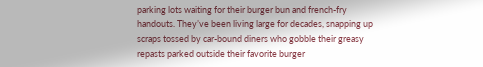parking lots waiting for their burger bun and french-fry handouts. They’ve been living large for decades, snapping up scraps tossed by car-bound diners who gobble their greasy repasts parked outside their favorite burger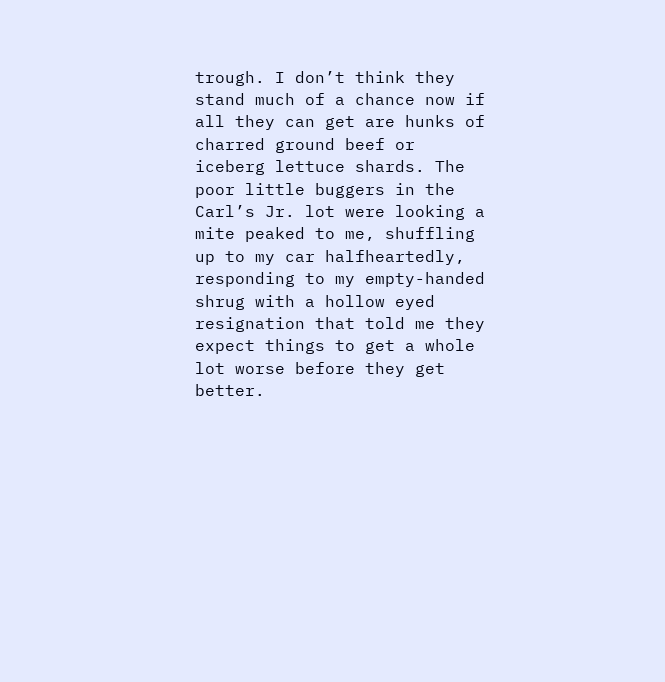trough. I don’t think they stand much of a chance now if all they can get are hunks of charred ground beef or iceberg lettuce shards. The poor little buggers in the Carl’s Jr. lot were looking a mite peaked to me, shuffling up to my car halfheartedly, responding to my empty-handed shrug with a hollow eyed resignation that told me they expect things to get a whole lot worse before they get better.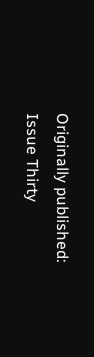Originally published:
Issue Thirty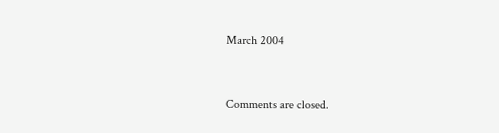March 2004


Comments are closed.